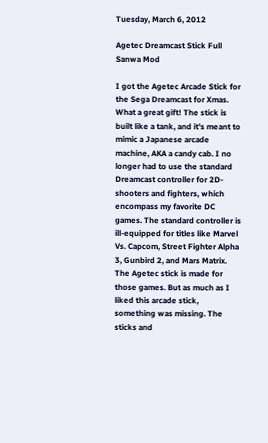Tuesday, March 6, 2012

Agetec Dreamcast Stick Full Sanwa Mod

I got the Agetec Arcade Stick for the Sega Dreamcast for Xmas. What a great gift! The stick is built like a tank, and it's meant to mimic a Japanese arcade machine, AKA a candy cab. I no longer had to use the standard Dreamcast controller for 2D-shooters and fighters, which encompass my favorite DC games. The standard controller is ill-equipped for titles like Marvel Vs. Capcom, Street Fighter Alpha 3, Gunbird 2, and Mars Matrix. The Agetec stick is made for those games. But as much as I liked this arcade stick, something was missing. The sticks and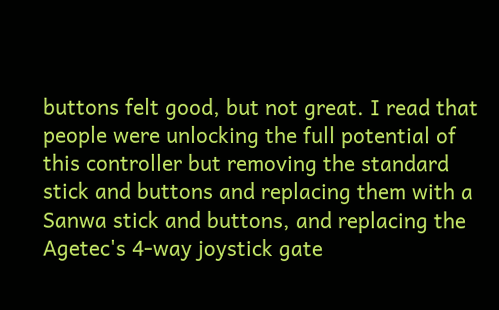buttons felt good, but not great. I read that people were unlocking the full potential of this controller but removing the standard stick and buttons and replacing them with a Sanwa stick and buttons, and replacing the Agetec's 4-way joystick gate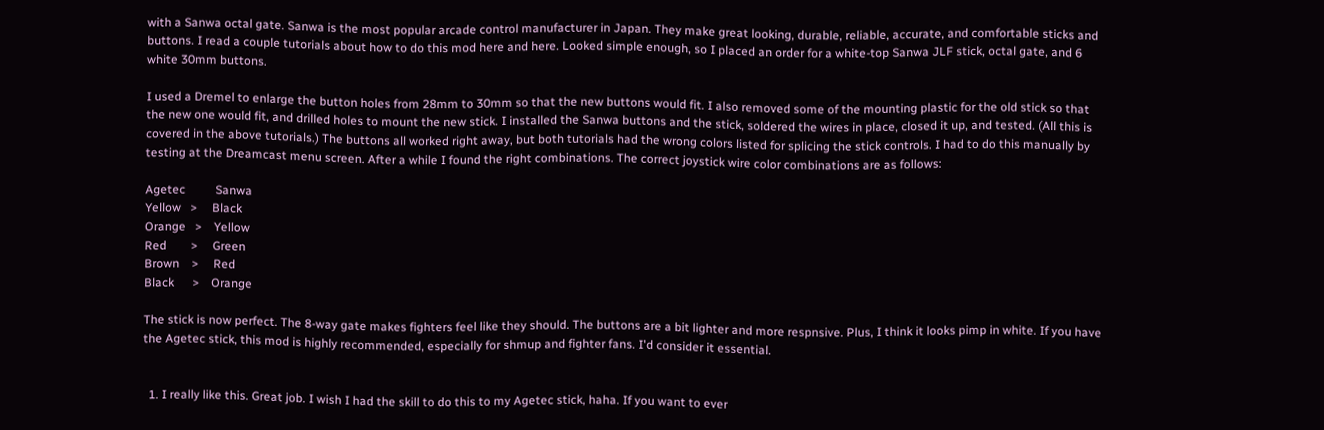with a Sanwa octal gate. Sanwa is the most popular arcade control manufacturer in Japan. They make great looking, durable, reliable, accurate, and comfortable sticks and buttons. I read a couple tutorials about how to do this mod here and here. Looked simple enough, so I placed an order for a white-top Sanwa JLF stick, octal gate, and 6 white 30mm buttons.

I used a Dremel to enlarge the button holes from 28mm to 30mm so that the new buttons would fit. I also removed some of the mounting plastic for the old stick so that the new one would fit, and drilled holes to mount the new stick. I installed the Sanwa buttons and the stick, soldered the wires in place, closed it up, and tested. (All this is covered in the above tutorials.) The buttons all worked right away, but both tutorials had the wrong colors listed for splicing the stick controls. I had to do this manually by testing at the Dreamcast menu screen. After a while I found the right combinations. The correct joystick wire color combinations are as follows:

Agetec          Sanwa
Yellow   >     Black
Orange   >    Yellow
Red        >     Green
Brown    >     Red
Black      >    Orange

The stick is now perfect. The 8-way gate makes fighters feel like they should. The buttons are a bit lighter and more respnsive. Plus, I think it looks pimp in white. If you have the Agetec stick, this mod is highly recommended, especially for shmup and fighter fans. I'd consider it essential.


  1. I really like this. Great job. I wish I had the skill to do this to my Agetec stick, haha. If you want to ever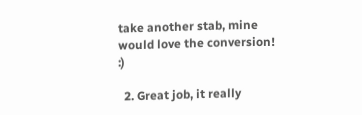take another stab, mine would love the conversion! :)

  2. Great job, it really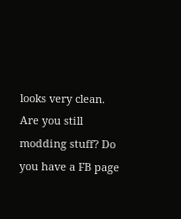looks very clean. Are you still modding stuff? Do you have a FB page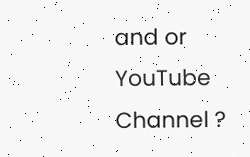and or YouTube Channel ?